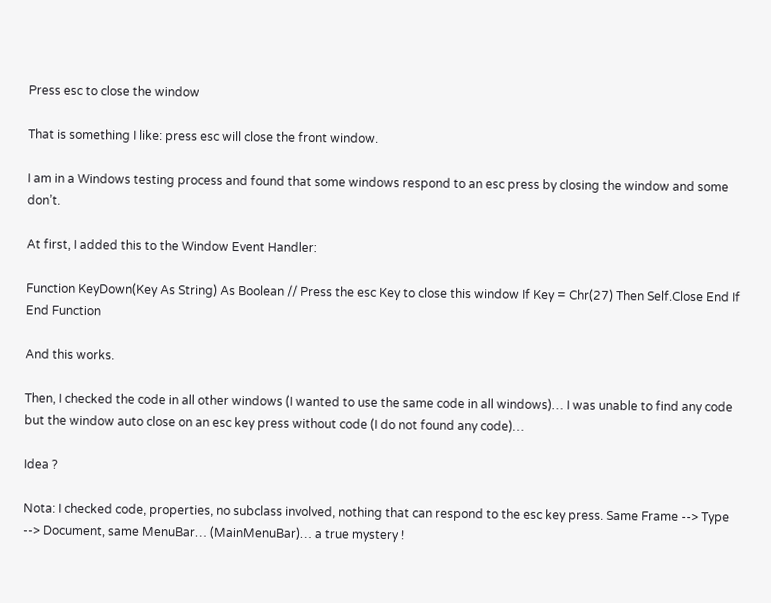Press esc to close the window

That is something I like: press esc will close the front window.

I am in a Windows testing process and found that some windows respond to an esc press by closing the window and some don’t.

At first, I added this to the Window Event Handler:

Function KeyDown(Key As String) As Boolean // Press the esc Key to close this window If Key = Chr(27) Then Self.Close End If End Function

And this works.

Then, I checked the code in all other windows (I wanted to use the same code in all windows)… I was unable to find any code but the window auto close on an esc key press without code (I do not found any code)…

Idea ?

Nota: I checked code, properties, no subclass involved, nothing that can respond to the esc key press. Same Frame --> Type --> Document, same MenuBar… (MainMenuBar)… a true mystery !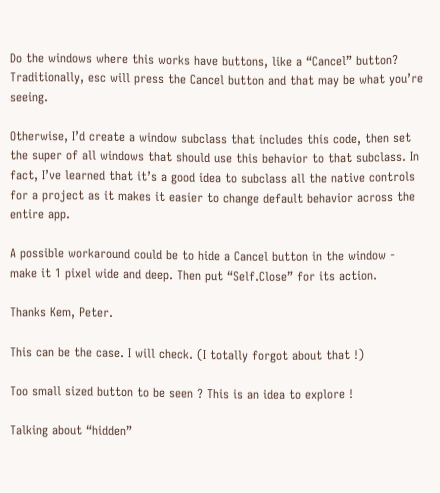Do the windows where this works have buttons, like a “Cancel” button? Traditionally, esc will press the Cancel button and that may be what you’re seeing.

Otherwise, I’d create a window subclass that includes this code, then set the super of all windows that should use this behavior to that subclass. In fact, I’ve learned that it’s a good idea to subclass all the native controls for a project as it makes it easier to change default behavior across the entire app.

A possible workaround could be to hide a Cancel button in the window - make it 1 pixel wide and deep. Then put “Self.Close” for its action.

Thanks Kem, Peter.

This can be the case. I will check. (I totally forgot about that !)

Too small sized button to be seen ? This is an idea to explore !

Talking about “hidden”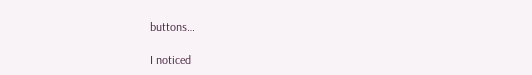buttons…

I noticed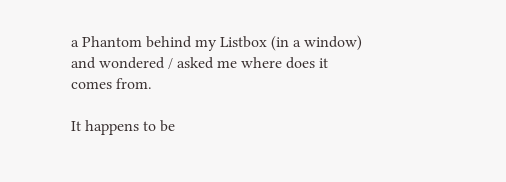a Phantom behind my Listbox (in a window) and wondered / asked me where does it comes from.

It happens to be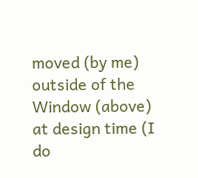moved (by me) outside of the Window (above) at design time (I do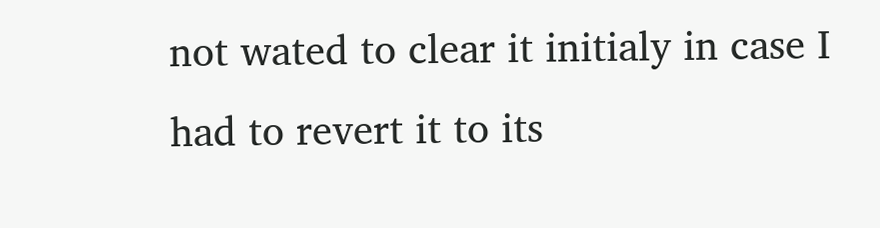not wated to clear it initialy in case I had to revert it to its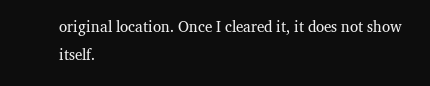original location. Once I cleared it, it does not show itself.